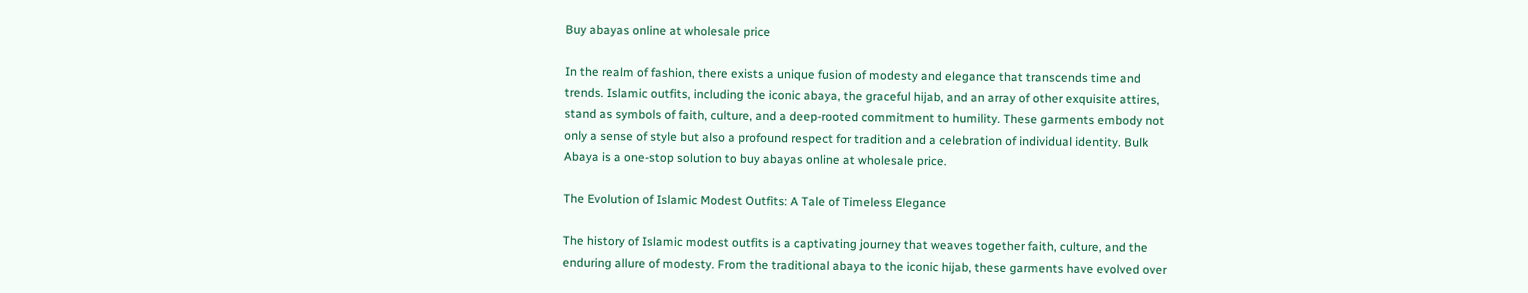Buy abayas online at wholesale price

In the realm of fashion, there exists a unique fusion of modesty and elegance that transcends time and trends. Islamic outfits, including the iconic abaya, the graceful hijab, and an array of other exquisite attires, stand as symbols of faith, culture, and a deep-rooted commitment to humility. These garments embody not only a sense of style but also a profound respect for tradition and a celebration of individual identity. Bulk Abaya is a one-stop solution to buy abayas online at wholesale price.

The Evolution of Islamic Modest Outfits: A Tale of Timeless Elegance

The history of Islamic modest outfits is a captivating journey that weaves together faith, culture, and the enduring allure of modesty. From the traditional abaya to the iconic hijab, these garments have evolved over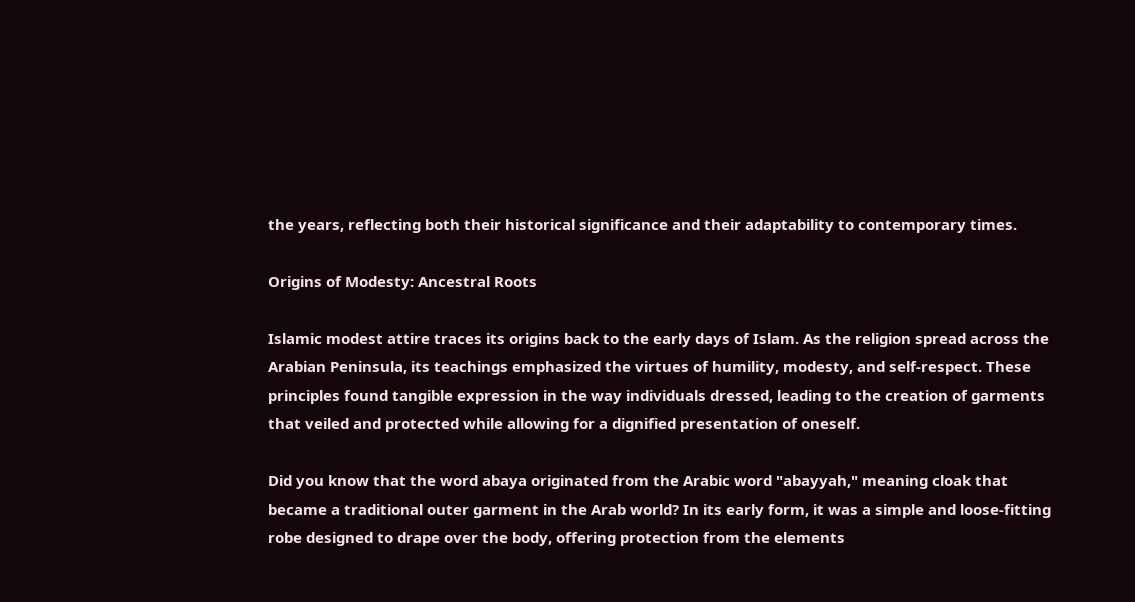the years, reflecting both their historical significance and their adaptability to contemporary times.

Origins of Modesty: Ancestral Roots

Islamic modest attire traces its origins back to the early days of Islam. As the religion spread across the Arabian Peninsula, its teachings emphasized the virtues of humility, modesty, and self-respect. These principles found tangible expression in the way individuals dressed, leading to the creation of garments that veiled and protected while allowing for a dignified presentation of oneself.

Did you know that the word abaya originated from the Arabic word "abayyah," meaning cloak that became a traditional outer garment in the Arab world? In its early form, it was a simple and loose-fitting robe designed to drape over the body, offering protection from the elements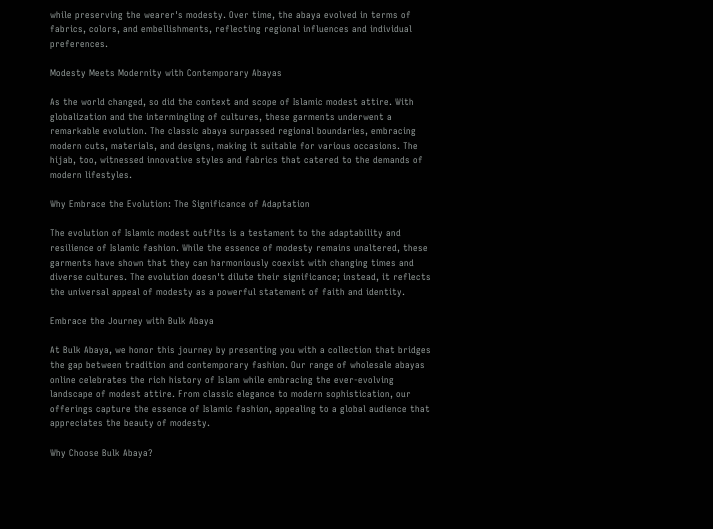while preserving the wearer's modesty. Over time, the abaya evolved in terms of fabrics, colors, and embellishments, reflecting regional influences and individual preferences.

Modesty Meets Modernity with Contemporary Abayas

As the world changed, so did the context and scope of Islamic modest attire. With globalization and the intermingling of cultures, these garments underwent a remarkable evolution. The classic abaya surpassed regional boundaries, embracing modern cuts, materials, and designs, making it suitable for various occasions. The hijab, too, witnessed innovative styles and fabrics that catered to the demands of modern lifestyles.

Why Embrace the Evolution: The Significance of Adaptation

The evolution of Islamic modest outfits is a testament to the adaptability and resilience of Islamic fashion. While the essence of modesty remains unaltered, these garments have shown that they can harmoniously coexist with changing times and diverse cultures. The evolution doesn't dilute their significance; instead, it reflects the universal appeal of modesty as a powerful statement of faith and identity.

Embrace the Journey with Bulk Abaya

At Bulk Abaya, we honor this journey by presenting you with a collection that bridges the gap between tradition and contemporary fashion. Our range of wholesale abayas online celebrates the rich history of Islam while embracing the ever-evolving landscape of modest attire. From classic elegance to modern sophistication, our offerings capture the essence of Islamic fashion, appealing to a global audience that appreciates the beauty of modesty.

Why Choose Bulk Abaya?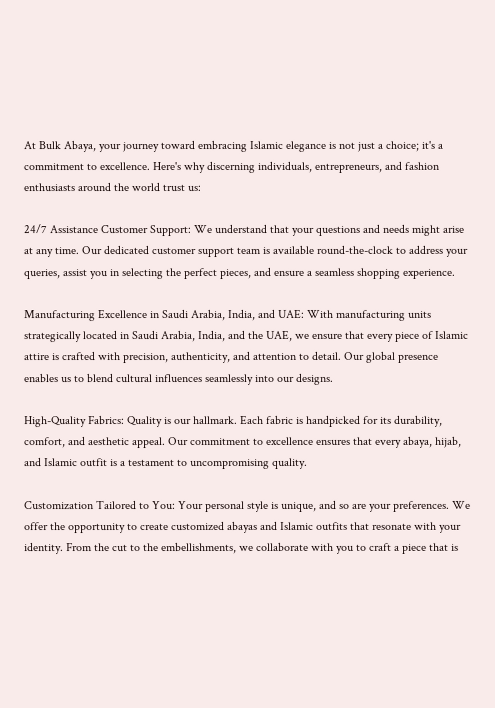At Bulk Abaya, your journey toward embracing Islamic elegance is not just a choice; it's a commitment to excellence. Here's why discerning individuals, entrepreneurs, and fashion enthusiasts around the world trust us:

24/7 Assistance Customer Support: We understand that your questions and needs might arise at any time. Our dedicated customer support team is available round-the-clock to address your queries, assist you in selecting the perfect pieces, and ensure a seamless shopping experience.

Manufacturing Excellence in Saudi Arabia, India, and UAE: With manufacturing units strategically located in Saudi Arabia, India, and the UAE, we ensure that every piece of Islamic attire is crafted with precision, authenticity, and attention to detail. Our global presence enables us to blend cultural influences seamlessly into our designs.

High-Quality Fabrics: Quality is our hallmark. Each fabric is handpicked for its durability, comfort, and aesthetic appeal. Our commitment to excellence ensures that every abaya, hijab, and Islamic outfit is a testament to uncompromising quality.

Customization Tailored to You: Your personal style is unique, and so are your preferences. We offer the opportunity to create customized abayas and Islamic outfits that resonate with your identity. From the cut to the embellishments, we collaborate with you to craft a piece that is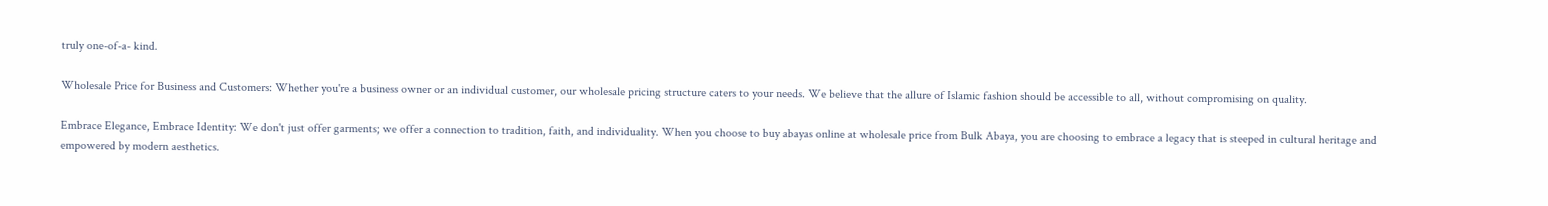truly one-of-a- kind.

Wholesale Price for Business and Customers: Whether you're a business owner or an individual customer, our wholesale pricing structure caters to your needs. We believe that the allure of Islamic fashion should be accessible to all, without compromising on quality.

Embrace Elegance, Embrace Identity: We don't just offer garments; we offer a connection to tradition, faith, and individuality. When you choose to buy abayas online at wholesale price from Bulk Abaya, you are choosing to embrace a legacy that is steeped in cultural heritage and empowered by modern aesthetics.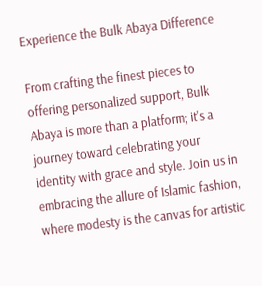Experience the Bulk Abaya Difference

From crafting the finest pieces to offering personalized support, Bulk Abaya is more than a platform; it's a journey toward celebrating your identity with grace and style. Join us in embracing the allure of Islamic fashion, where modesty is the canvas for artistic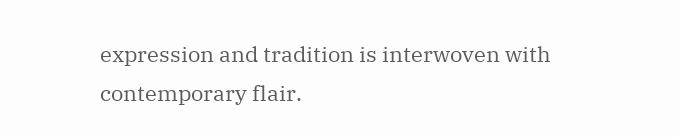expression and tradition is interwoven with contemporary flair.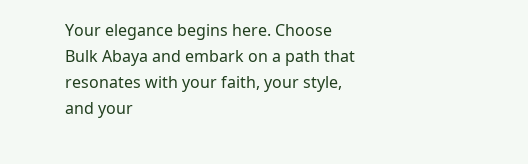Your elegance begins here. Choose Bulk Abaya and embark on a path that resonates with your faith, your style, and your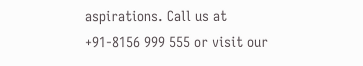aspirations. Call us at +91-8156 999 555 or visit our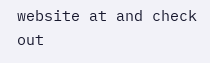website at and check out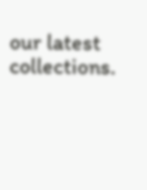our latest collections.